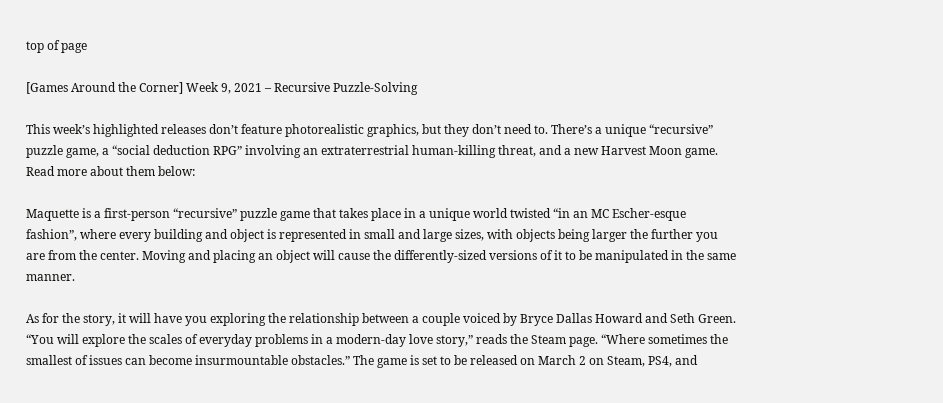top of page

[Games Around the Corner] Week 9, 2021 – Recursive Puzzle-Solving

This week’s highlighted releases don’t feature photorealistic graphics, but they don’t need to. There’s a unique “recursive” puzzle game, a “social deduction RPG” involving an extraterrestrial human-killing threat, and a new Harvest Moon game. Read more about them below:

Maquette is a first-person “recursive” puzzle game that takes place in a unique world twisted “in an MC Escher-esque fashion”, where every building and object is represented in small and large sizes, with objects being larger the further you are from the center. Moving and placing an object will cause the differently-sized versions of it to be manipulated in the same manner.

As for the story, it will have you exploring the relationship between a couple voiced by Bryce Dallas Howard and Seth Green. “You will explore the scales of everyday problems in a modern-day love story,” reads the Steam page. “Where sometimes the smallest of issues can become insurmountable obstacles.” The game is set to be released on March 2 on Steam, PS4, and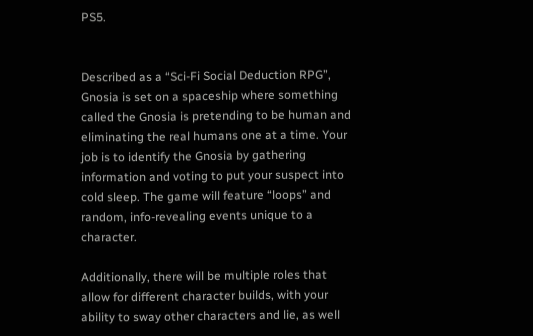PS5.


Described as a “Sci-Fi Social Deduction RPG”, Gnosia is set on a spaceship where something called the Gnosia is pretending to be human and eliminating the real humans one at a time. Your job is to identify the Gnosia by gathering information and voting to put your suspect into cold sleep. The game will feature “loops” and random, info-revealing events unique to a character.

Additionally, there will be multiple roles that allow for different character builds, with your ability to sway other characters and lie, as well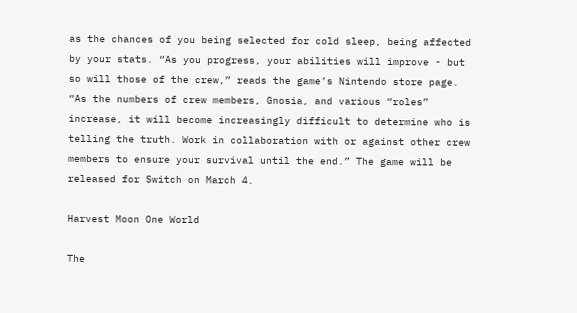as the chances of you being selected for cold sleep, being affected by your stats. “As you progress, your abilities will improve - but so will those of the crew,” reads the game’s Nintendo store page. “As the numbers of crew members, Gnosia, and various “roles” increase, it will become increasingly difficult to determine who is telling the truth. Work in collaboration with or against other crew members to ensure your survival until the end.” The game will be released for Switch on March 4.

Harvest Moon One World

The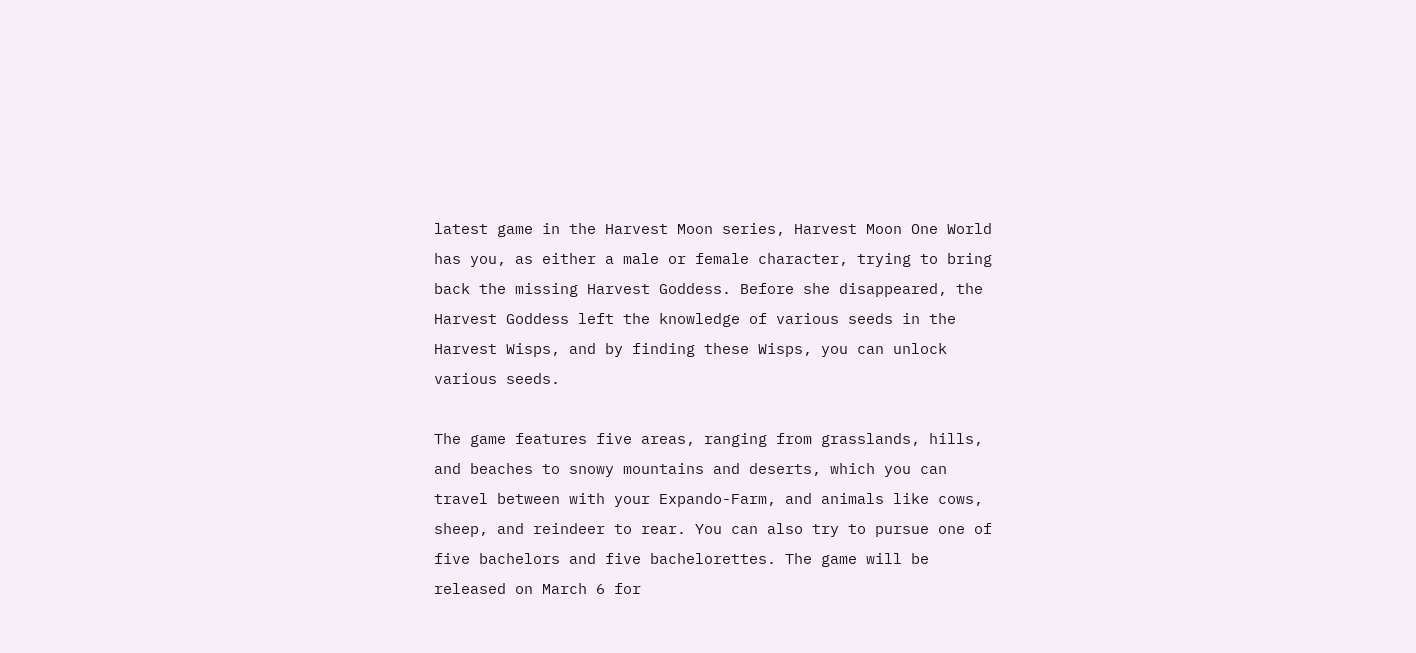latest game in the Harvest Moon series, Harvest Moon One World has you, as either a male or female character, trying to bring back the missing Harvest Goddess. Before she disappeared, the Harvest Goddess left the knowledge of various seeds in the Harvest Wisps, and by finding these Wisps, you can unlock various seeds.

The game features five areas, ranging from grasslands, hills, and beaches to snowy mountains and deserts, which you can travel between with your Expando-Farm, and animals like cows, sheep, and reindeer to rear. You can also try to pursue one of five bachelors and five bachelorettes. The game will be released on March 6 for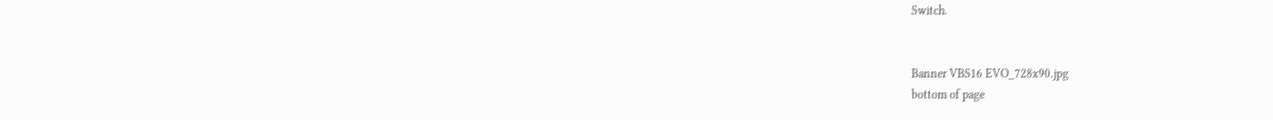Switch.


Banner VBS16 EVO_728x90.jpg
bottom of page